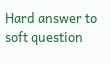Hard answer to soft question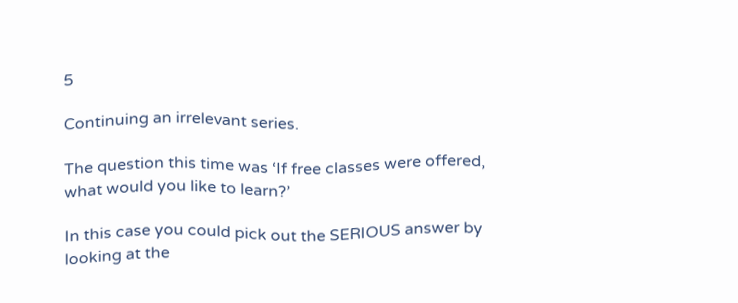5

Continuing an irrelevant series.

The question this time was ‘If free classes were offered, what would you like to learn?’

In this case you could pick out the SERIOUS answer by looking at the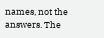names, not the answers. The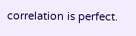correlation is perfect.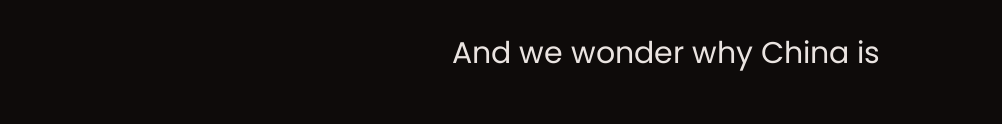And we wonder why China is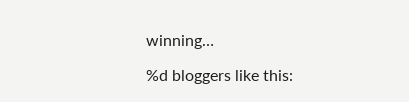winning…

%d bloggers like this: